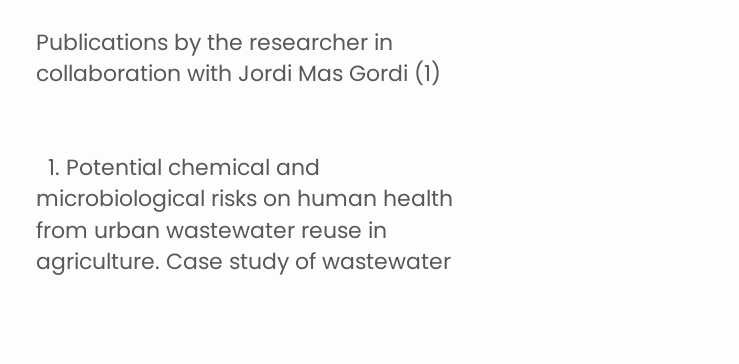Publications by the researcher in collaboration with Jordi Mas Gordi (1)


  1. Potential chemical and microbiological risks on human health from urban wastewater reuse in agriculture. Case study of wastewater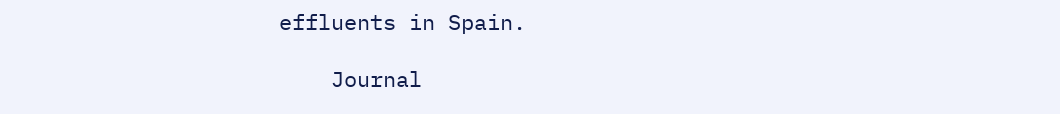effluents in Spain.

    Journal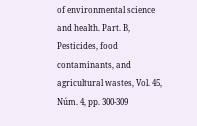of environmental science and health. Part. B, Pesticides, food contaminants, and agricultural wastes, Vol. 45, Núm. 4, pp. 300-309